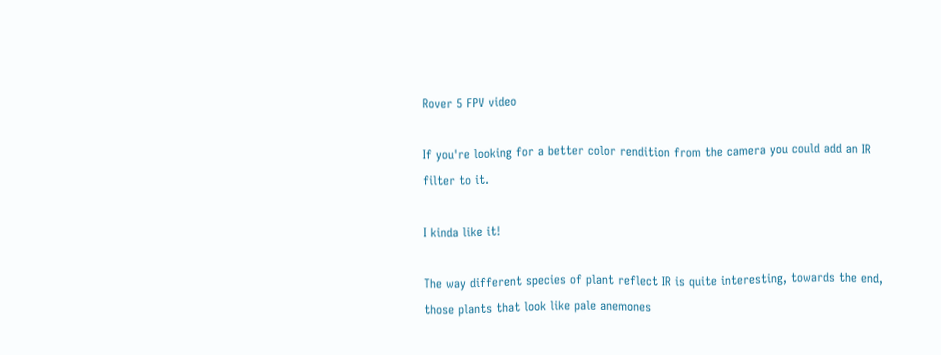Rover 5 FPV video

If you're looking for a better color rendition from the camera you could add an IR filter to it.

I kinda like it!

The way different species of plant reflect IR is quite interesting, towards the end, those plants that look like pale anemones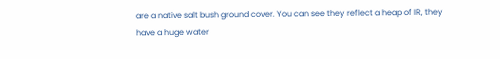are a native salt bush ground cover. You can see they reflect a heap of IR, they have a huge water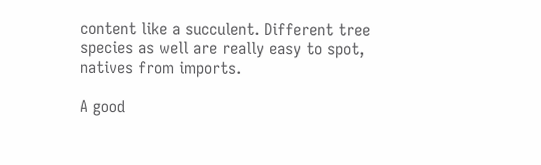content like a succulent. Different tree species as well are really easy to spot, natives from imports.

A good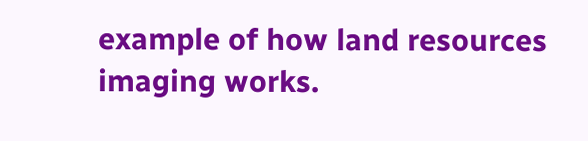example of how land resources imaging works.